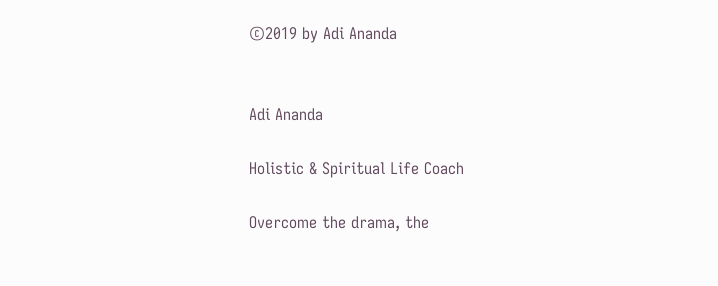©2019 by Adi Ananda


Adi Ananda

Holistic & Spiritual Life Coach

Overcome the drama, the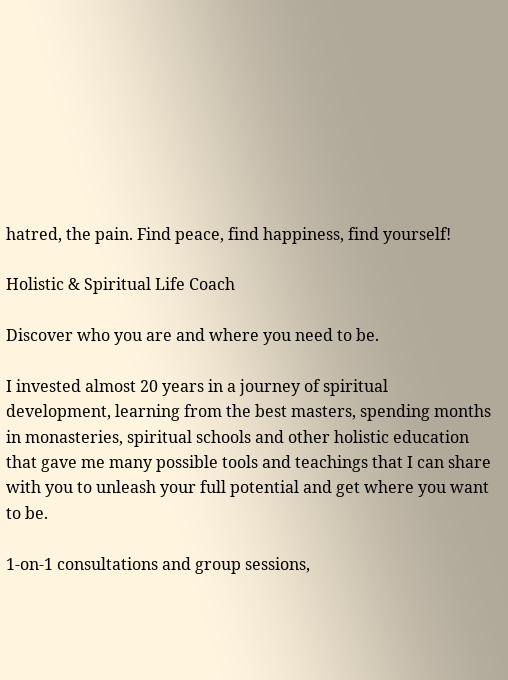hatred, the pain. Find peace, find happiness, find yourself!

Holistic & Spiritual Life Coach

Discover who you are and where you need to be.

I invested almost 20 years in a journey of spiritual development, learning from the best masters, spending months in monasteries, spiritual schools and other holistic education that gave me many possible tools and teachings that I can share with you to unleash your full potential and get where you want to be.

1-on-1 consultations and group sessions,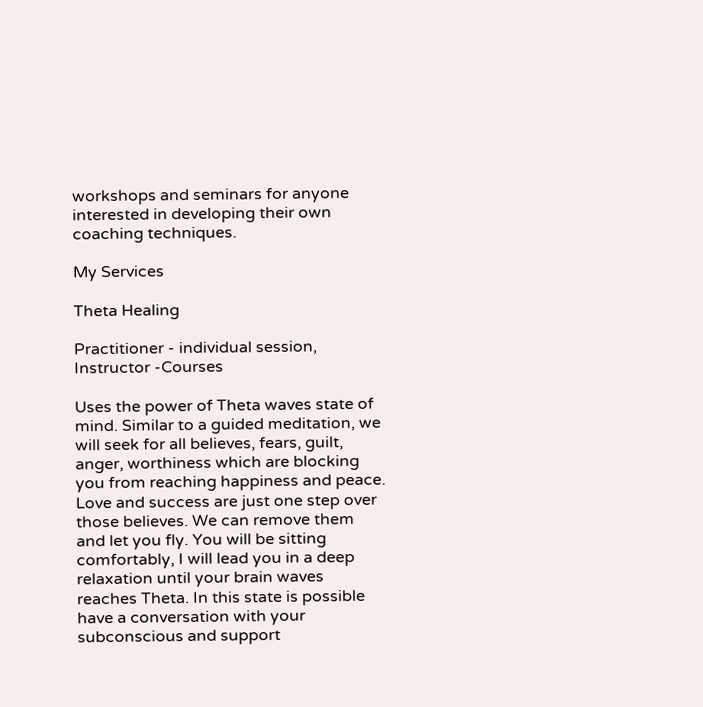workshops and seminars for anyone interested in developing their own coaching techniques.

My Services

Theta Healing

Practitioner - individual session, Instructor -Courses

Uses the power of Theta waves state of mind. Similar to a guided meditation, we will seek for all believes, fears, guilt, anger, worthiness which are blocking you from reaching happiness and peace. Love and success are just one step over those believes. We can remove them and let you fly. You will be sitting comfortably, I will lead you in a deep relaxation until your brain waves reaches Theta. In this state is possible have a conversation with your subconscious and support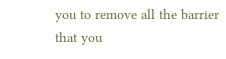you to remove all the barrier that you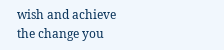wish and achieve the change you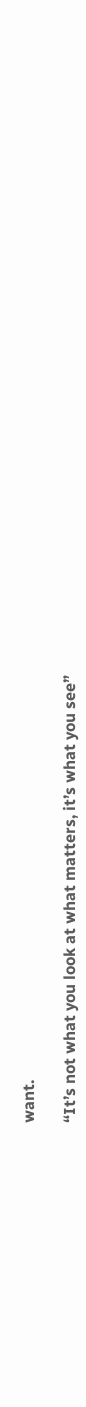want.

“It’s not what you look at what matters, it’s what you see”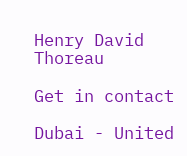Henry David Thoreau

Get in contact

Dubai - United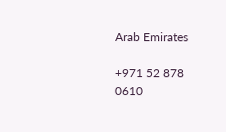Arab Emirates

+971 52 878 0610